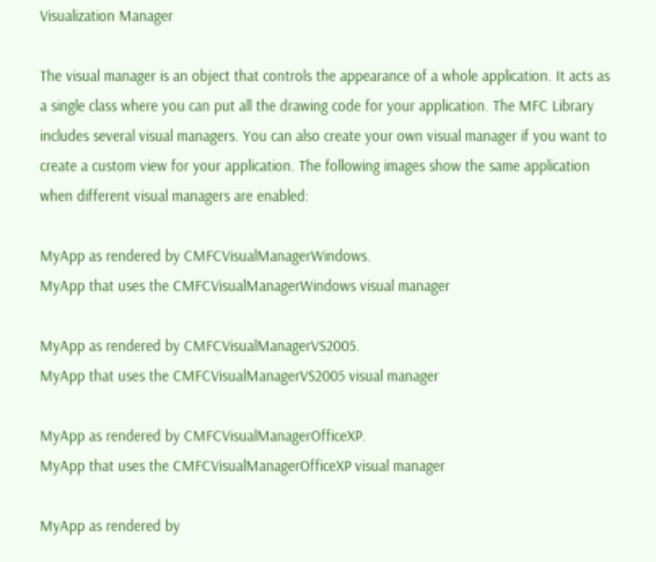Visualization Manager

The visual manager is an object that controls the appearance of a whole application. It acts as a single class where you can put all the drawing code for your application. The MFC Library includes several visual managers. You can also create your own visual manager if you want to create a custom view for your application. The following images show the same application when different visual managers are enabled:

MyApp as rendered by CMFCVisualManagerWindows.
MyApp that uses the CMFCVisualManagerWindows visual manager

MyApp as rendered by CMFCVisualManagerVS2005.
MyApp that uses the CMFCVisualManagerVS2005 visual manager

MyApp as rendered by CMFCVisualManagerOfficeXP.
MyApp that uses the CMFCVisualManagerOfficeXP visual manager

MyApp as rendered by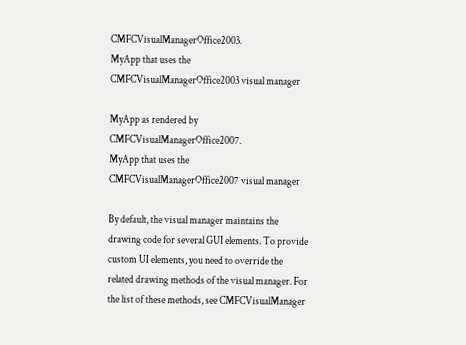CMFCVisualManagerOffice2003.
MyApp that uses the CMFCVisualManagerOffice2003 visual manager

MyApp as rendered by CMFCVisualManagerOffice2007.
MyApp that uses the CMFCVisualManagerOffice2007 visual manager

By default, the visual manager maintains the drawing code for several GUI elements. To provide custom UI elements, you need to override the related drawing methods of the visual manager. For the list of these methods, see CMFCVisualManager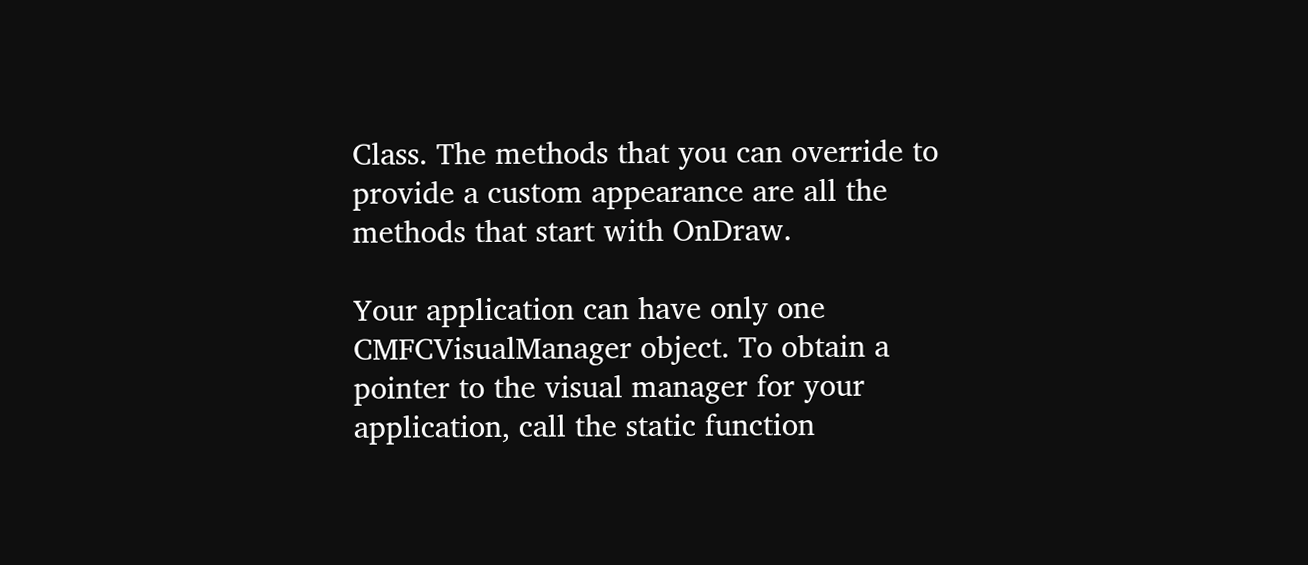Class. The methods that you can override to provide a custom appearance are all the methods that start with OnDraw.

Your application can have only one CMFCVisualManager object. To obtain a pointer to the visual manager for your application, call the static function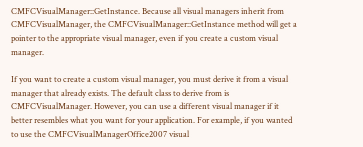CMFCVisualManager::GetInstance. Because all visual managers inherit from CMFCVisualManager, the CMFCVisualManager::GetInstance method will get a pointer to the appropriate visual manager, even if you create a custom visual manager.

If you want to create a custom visual manager, you must derive it from a visual manager that already exists. The default class to derive from is CMFCVisualManager. However, you can use a different visual manager if it better resembles what you want for your application. For example, if you wanted to use the CMFCVisualManagerOffice2007 visual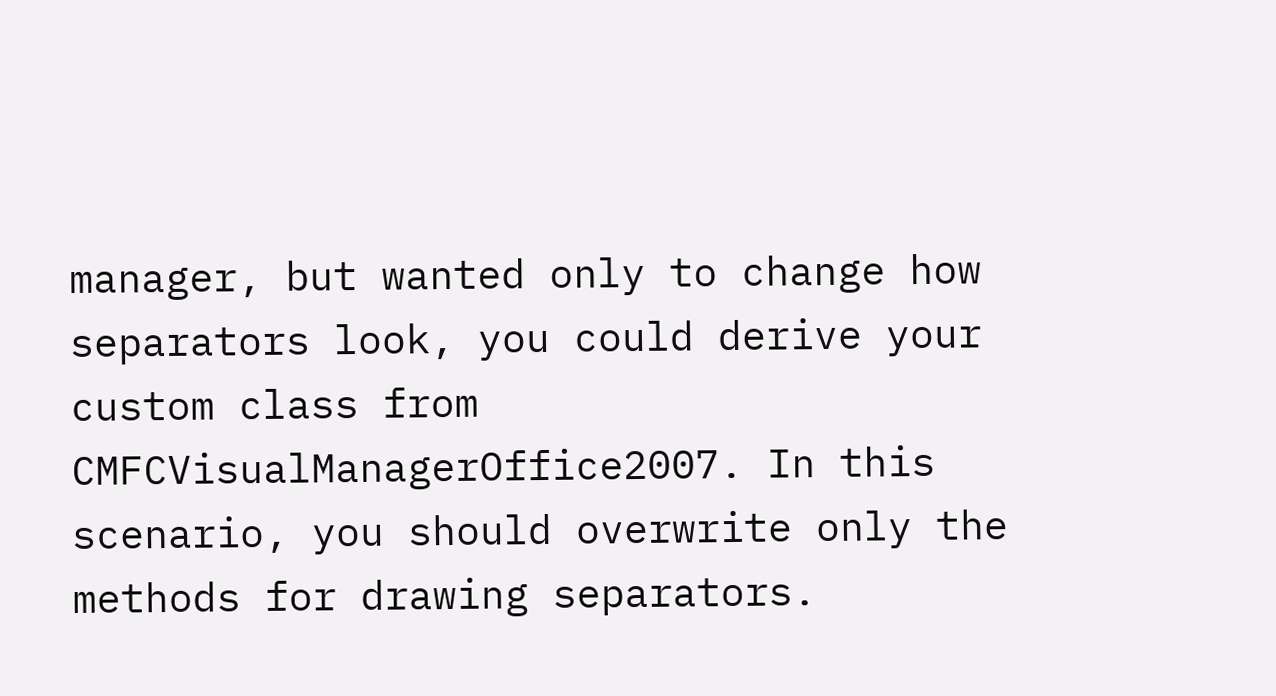manager, but wanted only to change how separators look, you could derive your custom class from CMFCVisualManagerOffice2007. In this scenario, you should overwrite only the methods for drawing separators.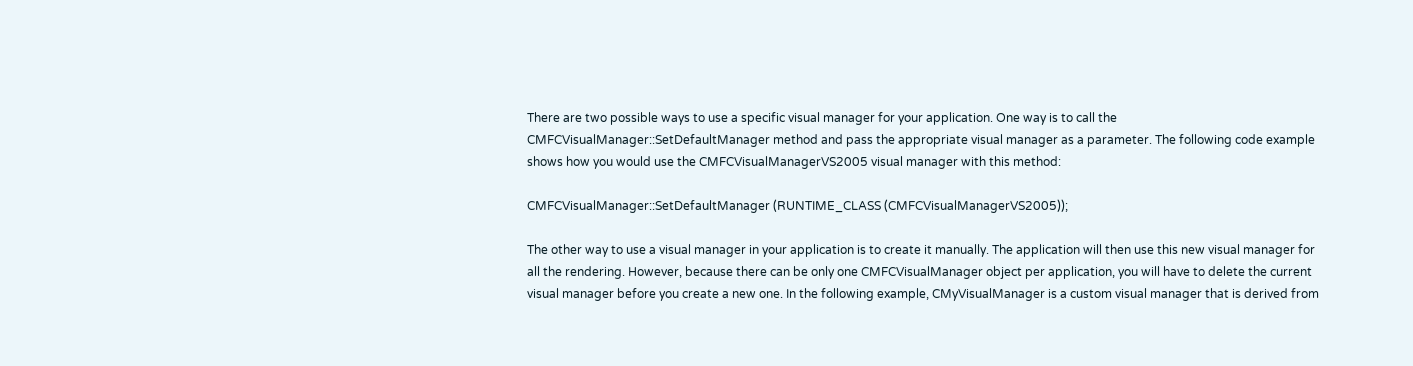There are two possible ways to use a specific visual manager for your application. One way is to call the CMFCVisualManager::SetDefaultManager method and pass the appropriate visual manager as a parameter. The following code example shows how you would use the CMFCVisualManagerVS2005 visual manager with this method:

CMFCVisualManager::SetDefaultManager (RUNTIME_CLASS (CMFCVisualManagerVS2005));

The other way to use a visual manager in your application is to create it manually. The application will then use this new visual manager for all the rendering. However, because there can be only one CMFCVisualManager object per application, you will have to delete the current visual manager before you create a new one. In the following example, CMyVisualManager is a custom visual manager that is derived from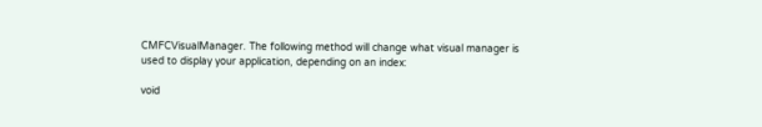CMFCVisualManager. The following method will change what visual manager is used to display your application, depending on an index:

void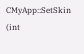CMyApp::SetSkin (int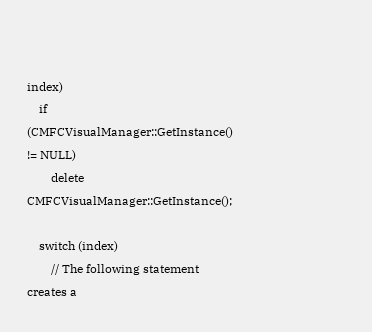index)
    if (CMFCVisualManager::GetInstance() != NULL)
        delete CMFCVisualManager::GetInstance();

    switch (index)
        // The following statement creates a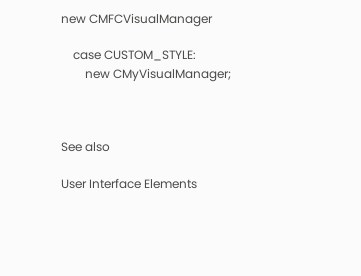new CMFCVisualManager

    case CUSTOM_STYLE:
        new CMyVisualManager;



See also

User Interface Elements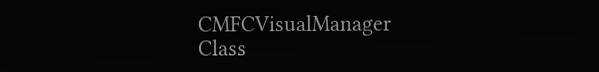CMFCVisualManager Class